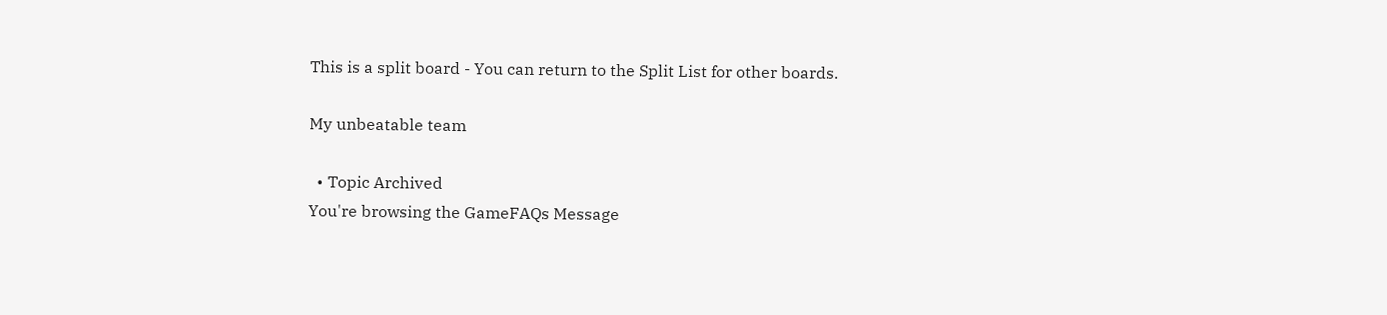This is a split board - You can return to the Split List for other boards.

My unbeatable team

  • Topic Archived
You're browsing the GameFAQs Message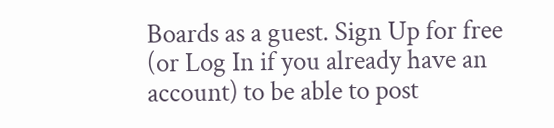Boards as a guest. Sign Up for free (or Log In if you already have an account) to be able to post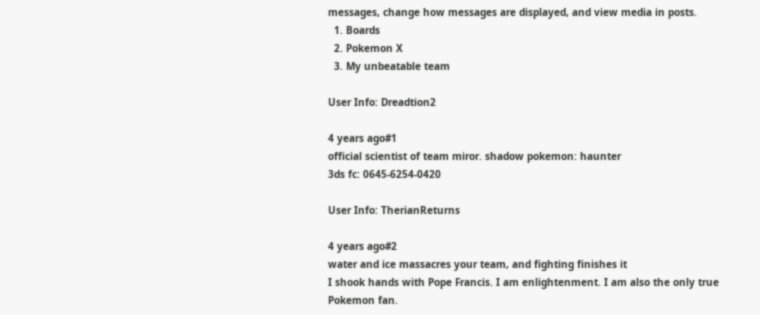messages, change how messages are displayed, and view media in posts.
  1. Boards
  2. Pokemon X
  3. My unbeatable team

User Info: Dreadtion2

4 years ago#1
official scientist of team miror. shadow pokemon: haunter
3ds fc: 0645-6254-0420

User Info: TherianReturns

4 years ago#2
water and ice massacres your team, and fighting finishes it
I shook hands with Pope Francis. I am enlightenment. I am also the only true Pokemon fan.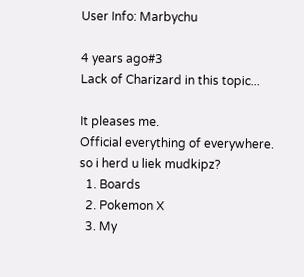User Info: Marbychu

4 years ago#3
Lack of Charizard in this topic...

It pleases me.
Official everything of everywhere.
so i herd u liek mudkipz?
  1. Boards
  2. Pokemon X
  3. My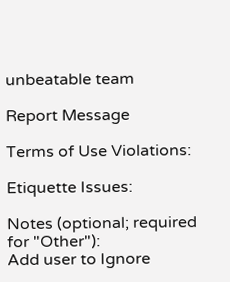unbeatable team

Report Message

Terms of Use Violations:

Etiquette Issues:

Notes (optional; required for "Other"):
Add user to Ignore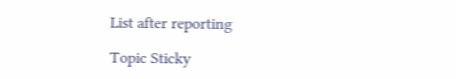List after reporting

Topic Sticky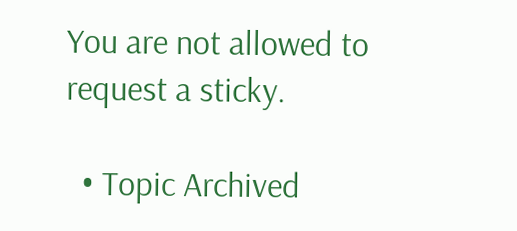You are not allowed to request a sticky.

  • Topic Archived